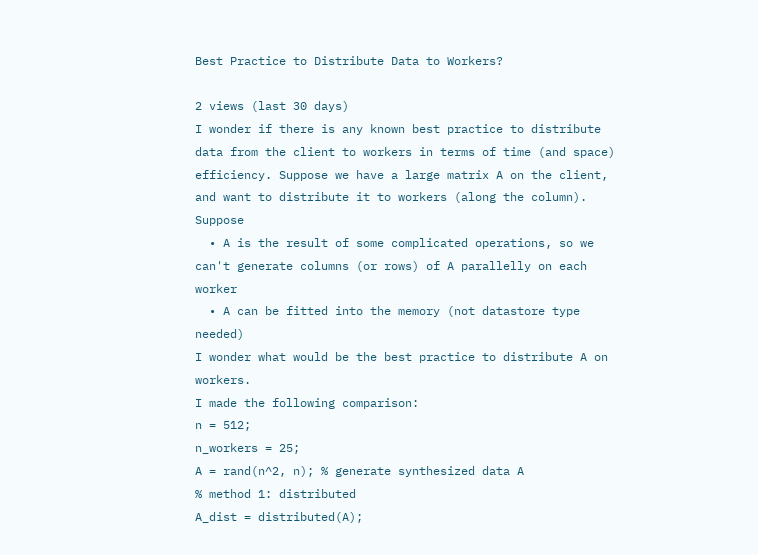Best Practice to Distribute Data to Workers?

2 views (last 30 days)
I wonder if there is any known best practice to distribute data from the client to workers in terms of time (and space) efficiency. Suppose we have a large matrix A on the client, and want to distribute it to workers (along the column). Suppose
  • A is the result of some complicated operations, so we can't generate columns (or rows) of A parallelly on each worker
  • A can be fitted into the memory (not datastore type needed)
I wonder what would be the best practice to distribute A on workers.
I made the following comparison:
n = 512;
n_workers = 25;
A = rand(n^2, n); % generate synthesized data A
% method 1: distributed
A_dist = distributed(A);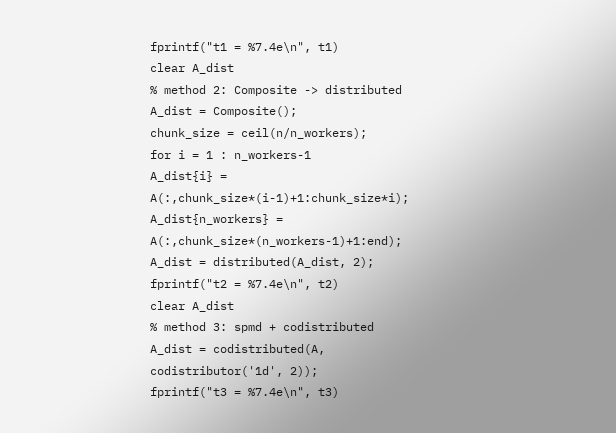fprintf("t1 = %7.4e\n", t1)
clear A_dist
% method 2: Composite -> distributed
A_dist = Composite();
chunk_size = ceil(n/n_workers);
for i = 1 : n_workers-1
A_dist{i} = A(:,chunk_size*(i-1)+1:chunk_size*i);
A_dist{n_workers} = A(:,chunk_size*(n_workers-1)+1:end);
A_dist = distributed(A_dist, 2);
fprintf("t2 = %7.4e\n", t2)
clear A_dist
% method 3: spmd + codistributed
A_dist = codistributed(A, codistributor('1d', 2));
fprintf("t3 = %7.4e\n", t3)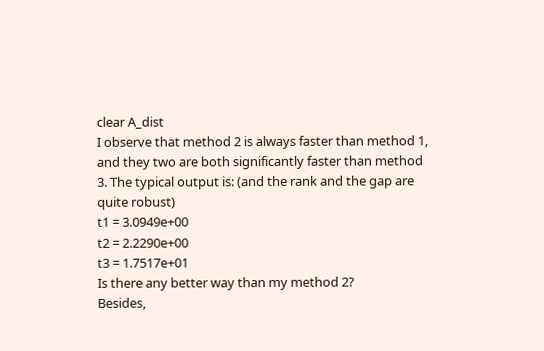clear A_dist
I observe that method 2 is always faster than method 1, and they two are both significantly faster than method 3. The typical output is: (and the rank and the gap are quite robust)
t1 = 3.0949e+00
t2 = 2.2290e+00
t3 = 1.7517e+01
Is there any better way than my method 2?
Besides,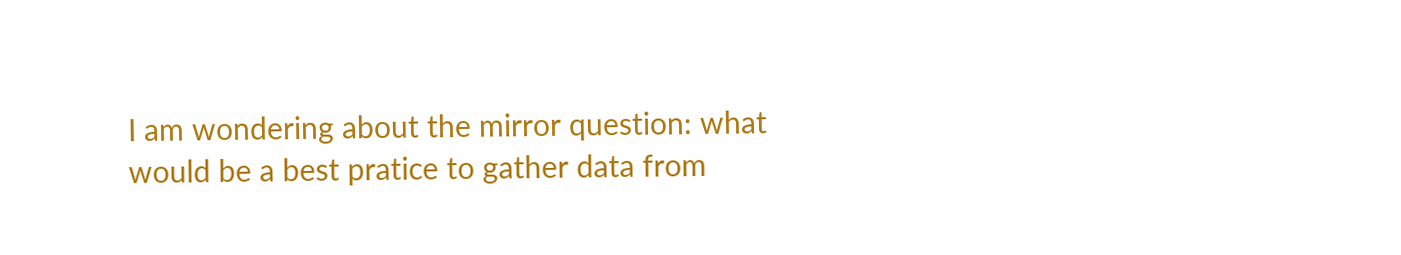I am wondering about the mirror question: what would be a best pratice to gather data from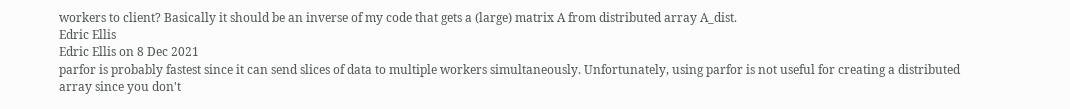workers to client? Basically it should be an inverse of my code that gets a (large) matrix A from distributed array A_dist.
Edric Ellis
Edric Ellis on 8 Dec 2021
parfor is probably fastest since it can send slices of data to multiple workers simultaneously. Unfortunately, using parfor is not useful for creating a distributed array since you don't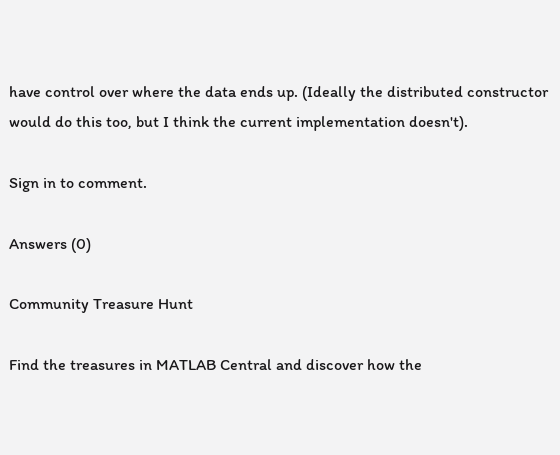have control over where the data ends up. (Ideally the distributed constructor would do this too, but I think the current implementation doesn't).

Sign in to comment.

Answers (0)

Community Treasure Hunt

Find the treasures in MATLAB Central and discover how the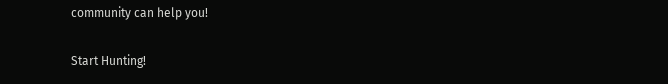community can help you!

Start Hunting!